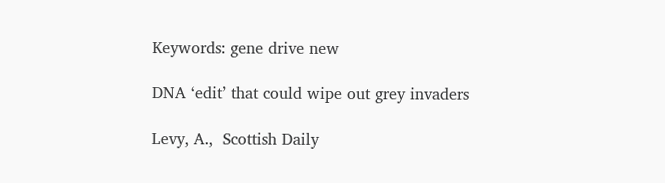Keywords: gene drive new

DNA ‘edit’ that could wipe out grey invaders

Levy, A.,  Scottish Daily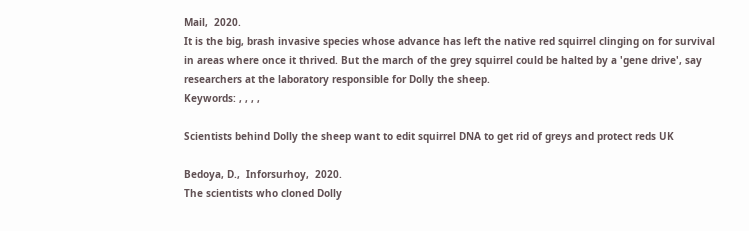Mail,  2020.
It is the big, brash invasive species whose advance has left the native red squirrel clinging on for survival in areas where once it thrived. But the march of the grey squirrel could be halted by a 'gene drive', say researchers at the laboratory responsible for Dolly the sheep.
Keywords: , , , ,

Scientists behind Dolly the sheep want to edit squirrel DNA to get rid of greys and protect reds UK

Bedoya, D.,  Inforsurhoy,  2020.
The scientists who cloned Dolly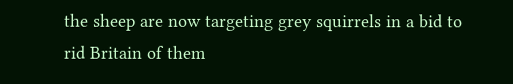the sheep are now targeting grey squirrels in a bid to rid Britain of them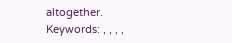altogether.
Keywords: , , , ,